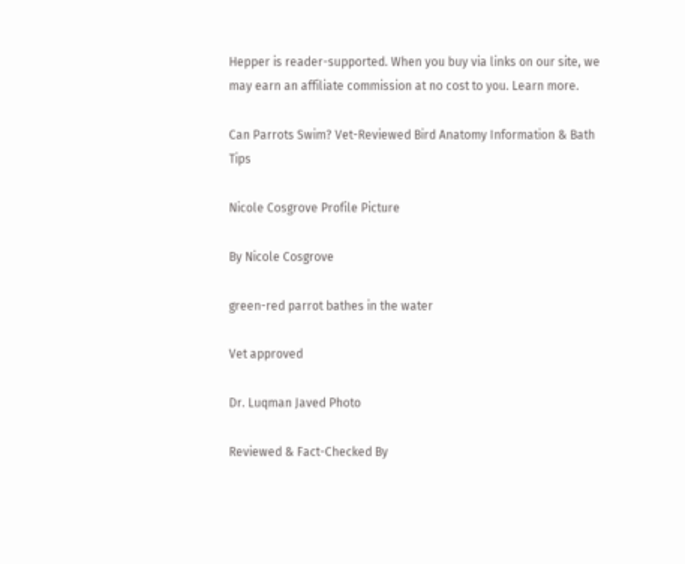Hepper is reader-supported. When you buy via links on our site, we may earn an affiliate commission at no cost to you. Learn more.

Can Parrots Swim? Vet-Reviewed Bird Anatomy Information & Bath Tips

Nicole Cosgrove Profile Picture

By Nicole Cosgrove

green-red parrot bathes in the water

Vet approved

Dr. Luqman Javed Photo

Reviewed & Fact-Checked By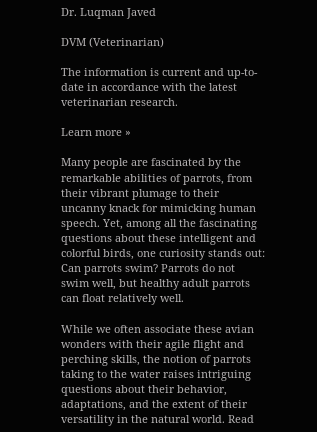Dr. Luqman Javed

DVM (Veterinarian)

The information is current and up-to-date in accordance with the latest veterinarian research.

Learn more »

Many people are fascinated by the remarkable abilities of parrots, from their vibrant plumage to their uncanny knack for mimicking human speech. Yet, among all the fascinating questions about these intelligent and colorful birds, one curiosity stands out: Can parrots swim? Parrots do not swim well, but healthy adult parrots can float relatively well.

While we often associate these avian wonders with their agile flight and perching skills, the notion of parrots taking to the water raises intriguing questions about their behavior, adaptations, and the extent of their versatility in the natural world. Read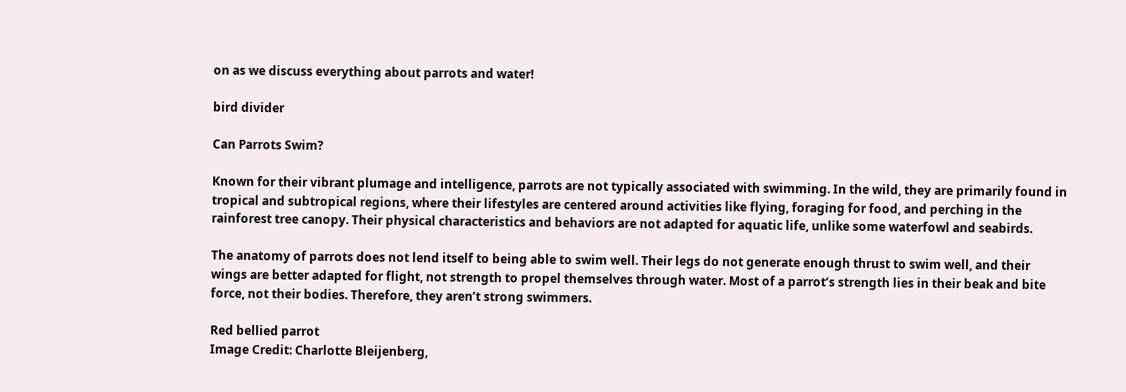on as we discuss everything about parrots and water!

bird divider

Can Parrots Swim?

Known for their vibrant plumage and intelligence, parrots are not typically associated with swimming. In the wild, they are primarily found in tropical and subtropical regions, where their lifestyles are centered around activities like flying, foraging for food, and perching in the rainforest tree canopy. Their physical characteristics and behaviors are not adapted for aquatic life, unlike some waterfowl and seabirds.

The anatomy of parrots does not lend itself to being able to swim well. Their legs do not generate enough thrust to swim well, and their wings are better adapted for flight, not strength to propel themselves through water. Most of a parrot’s strength lies in their beak and bite force, not their bodies. Therefore, they aren’t strong swimmers.

Red bellied parrot
Image Credit: Charlotte Bleijenberg,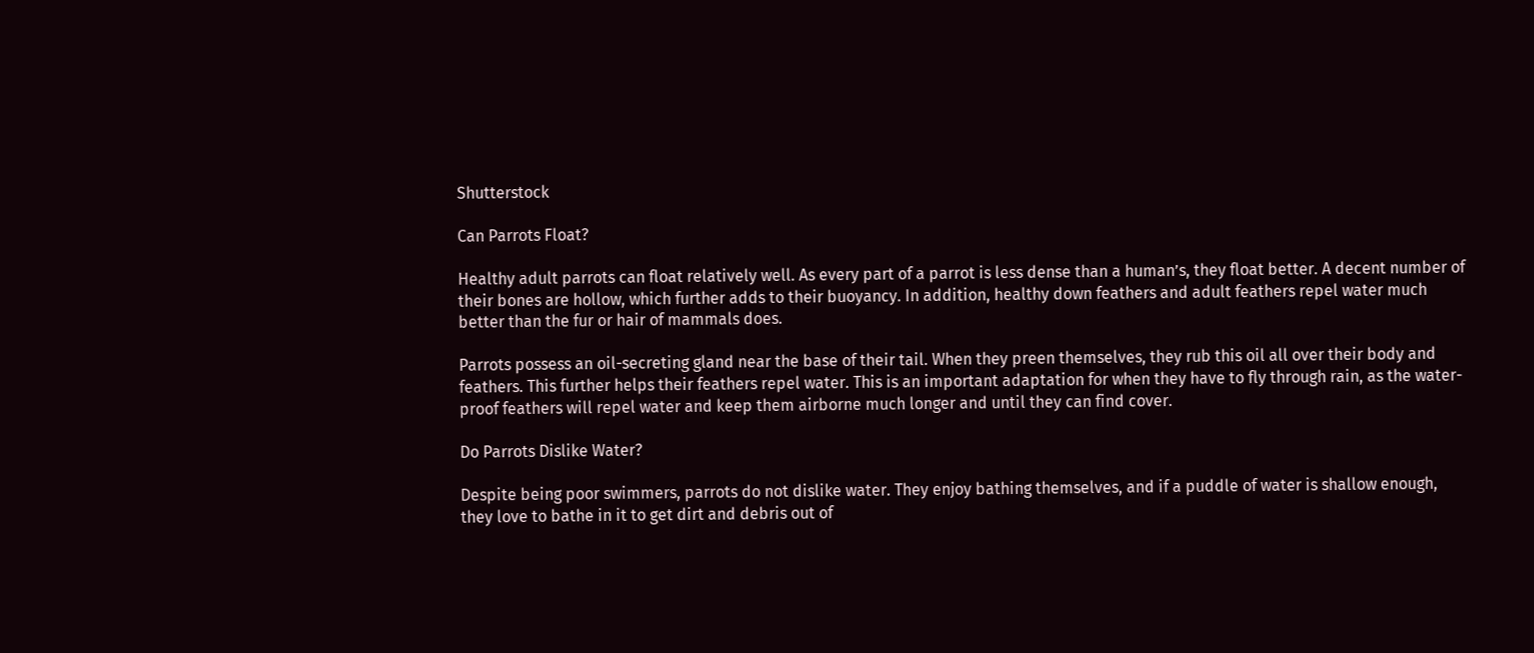Shutterstock

Can Parrots Float?

Healthy adult parrots can float relatively well. As every part of a parrot is less dense than a human’s, they float better. A decent number of their bones are hollow, which further adds to their buoyancy. In addition, healthy down feathers and adult feathers repel water much better than the fur or hair of mammals does.

Parrots possess an oil-secreting gland near the base of their tail. When they preen themselves, they rub this oil all over their body and feathers. This further helps their feathers repel water. This is an important adaptation for when they have to fly through rain, as the water-proof feathers will repel water and keep them airborne much longer and until they can find cover.

Do Parrots Dislike Water?

Despite being poor swimmers, parrots do not dislike water. They enjoy bathing themselves, and if a puddle of water is shallow enough, they love to bathe in it to get dirt and debris out of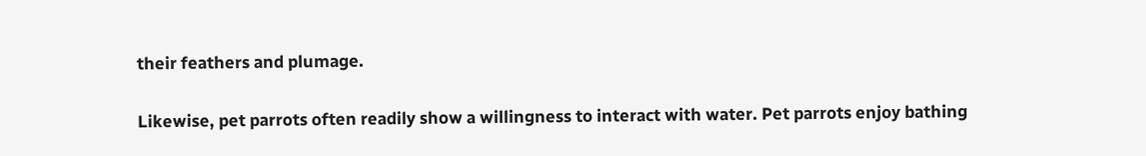their feathers and plumage.

Likewise, pet parrots often readily show a willingness to interact with water. Pet parrots enjoy bathing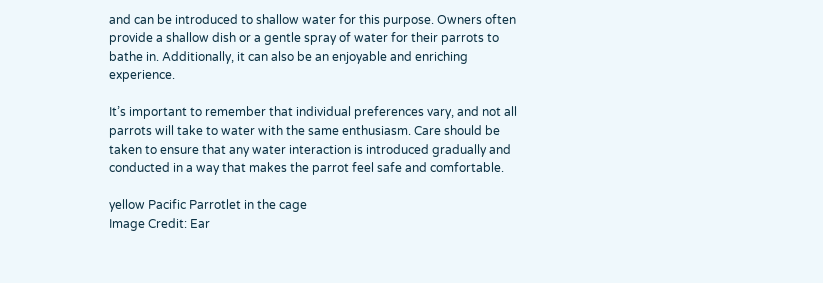and can be introduced to shallow water for this purpose. Owners often provide a shallow dish or a gentle spray of water for their parrots to bathe in. Additionally, it can also be an enjoyable and enriching experience.

It’s important to remember that individual preferences vary, and not all parrots will take to water with the same enthusiasm. Care should be taken to ensure that any water interaction is introduced gradually and conducted in a way that makes the parrot feel safe and comfortable.

yellow Pacific Parrotlet in the cage
Image Credit: Ear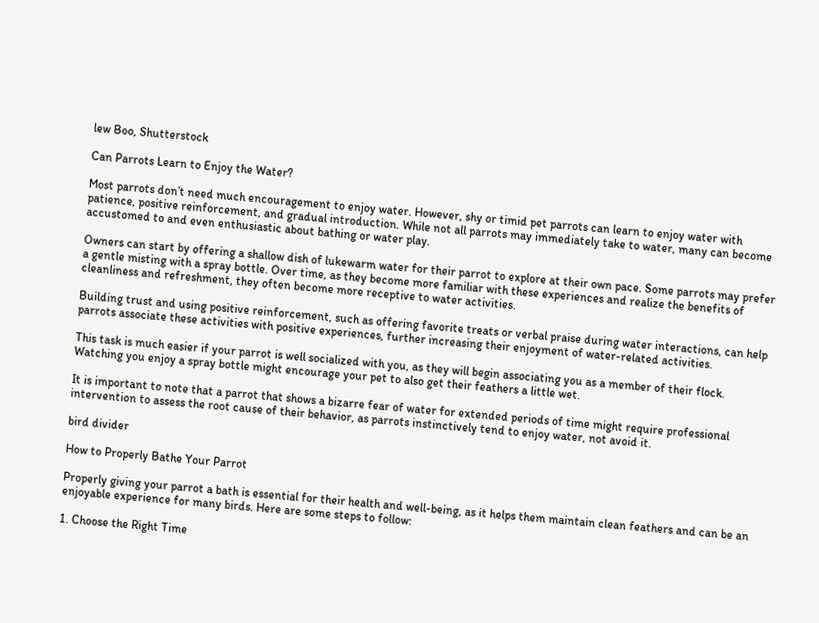lew Boo, Shutterstock

Can Parrots Learn to Enjoy the Water?

Most parrots don’t need much encouragement to enjoy water. However, shy or timid pet parrots can learn to enjoy water with patience, positive reinforcement, and gradual introduction. While not all parrots may immediately take to water, many can become accustomed to and even enthusiastic about bathing or water play.

Owners can start by offering a shallow dish of lukewarm water for their parrot to explore at their own pace. Some parrots may prefer a gentle misting with a spray bottle. Over time, as they become more familiar with these experiences and realize the benefits of cleanliness and refreshment, they often become more receptive to water activities.

Building trust and using positive reinforcement, such as offering favorite treats or verbal praise during water interactions, can help parrots associate these activities with positive experiences, further increasing their enjoyment of water-related activities.

This task is much easier if your parrot is well socialized with you, as they will begin associating you as a member of their flock. Watching you enjoy a spray bottle might encourage your pet to also get their feathers a little wet.

It is important to note that a parrot that shows a bizarre fear of water for extended periods of time might require professional intervention to assess the root cause of their behavior, as parrots instinctively tend to enjoy water, not avoid it.

bird divider

How to Properly Bathe Your Parrot

Properly giving your parrot a bath is essential for their health and well-being, as it helps them maintain clean feathers and can be an enjoyable experience for many birds. Here are some steps to follow:

1. Choose the Right Time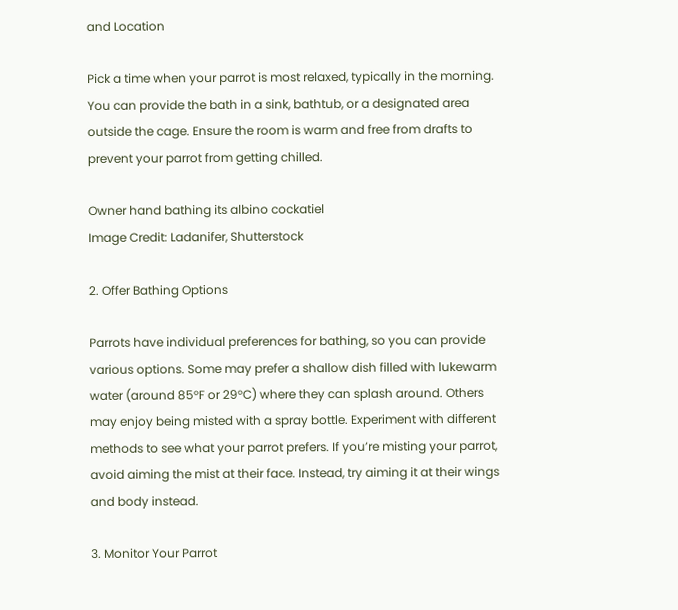and Location

Pick a time when your parrot is most relaxed, typically in the morning. You can provide the bath in a sink, bathtub, or a designated area outside the cage. Ensure the room is warm and free from drafts to prevent your parrot from getting chilled.

Owner hand bathing its albino cockatiel
Image Credit: Ladanifer, Shutterstock

2. Offer Bathing Options

Parrots have individual preferences for bathing, so you can provide various options. Some may prefer a shallow dish filled with lukewarm water (around 85°F or 29°C) where they can splash around. Others may enjoy being misted with a spray bottle. Experiment with different methods to see what your parrot prefers. If you’re misting your parrot, avoid aiming the mist at their face. Instead, try aiming it at their wings and body instead.

3. Monitor Your Parrot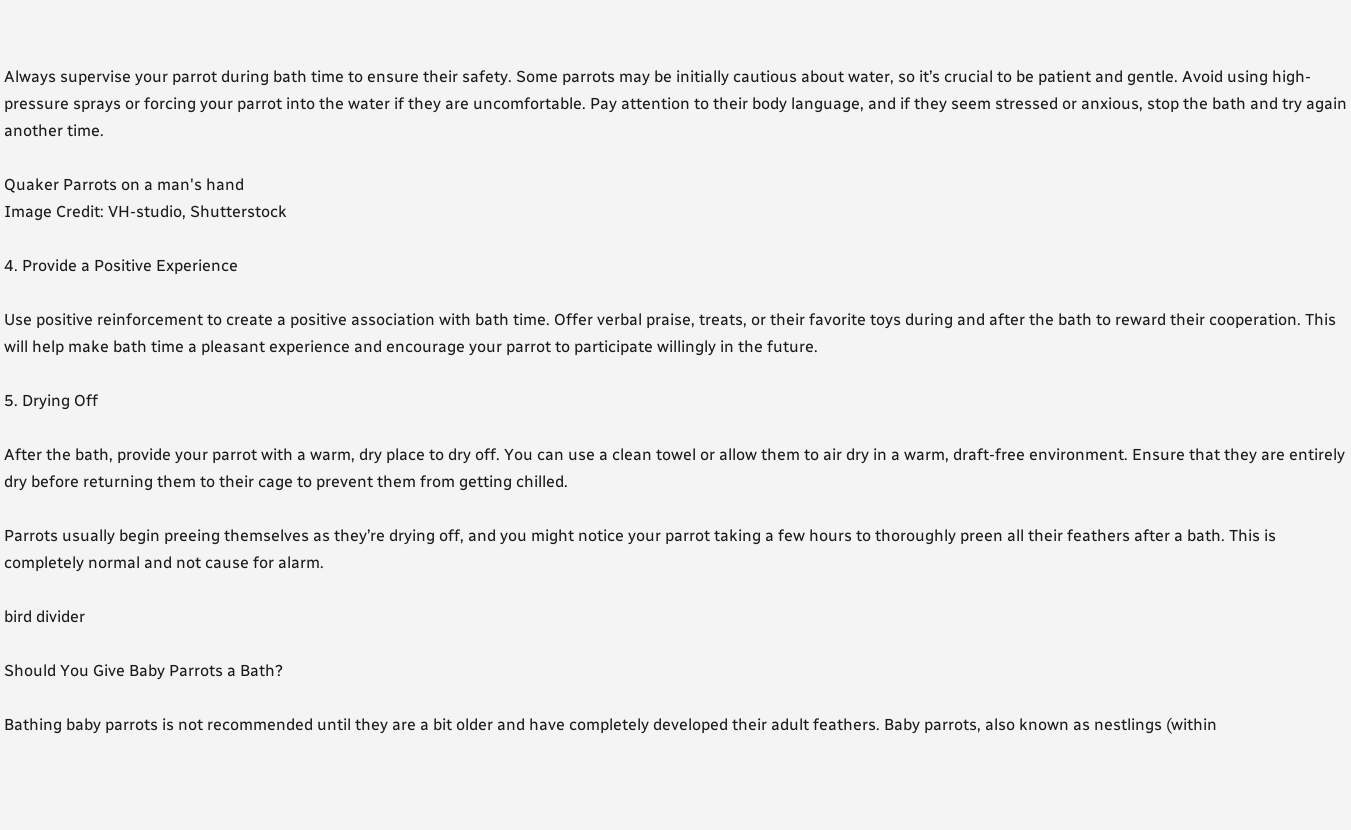Always supervise your parrot during bath time to ensure their safety. Some parrots may be initially cautious about water, so it’s crucial to be patient and gentle. Avoid using high-pressure sprays or forcing your parrot into the water if they are uncomfortable. Pay attention to their body language, and if they seem stressed or anxious, stop the bath and try again another time.

Quaker Parrots on a man's hand
Image Credit: VH-studio, Shutterstock

4. Provide a Positive Experience

Use positive reinforcement to create a positive association with bath time. Offer verbal praise, treats, or their favorite toys during and after the bath to reward their cooperation. This will help make bath time a pleasant experience and encourage your parrot to participate willingly in the future.

5. Drying Off

After the bath, provide your parrot with a warm, dry place to dry off. You can use a clean towel or allow them to air dry in a warm, draft-free environment. Ensure that they are entirely dry before returning them to their cage to prevent them from getting chilled.

Parrots usually begin preeing themselves as they’re drying off, and you might notice your parrot taking a few hours to thoroughly preen all their feathers after a bath. This is completely normal and not cause for alarm.

bird divider

Should You Give Baby Parrots a Bath?

Bathing baby parrots is not recommended until they are a bit older and have completely developed their adult feathers. Baby parrots, also known as nestlings (within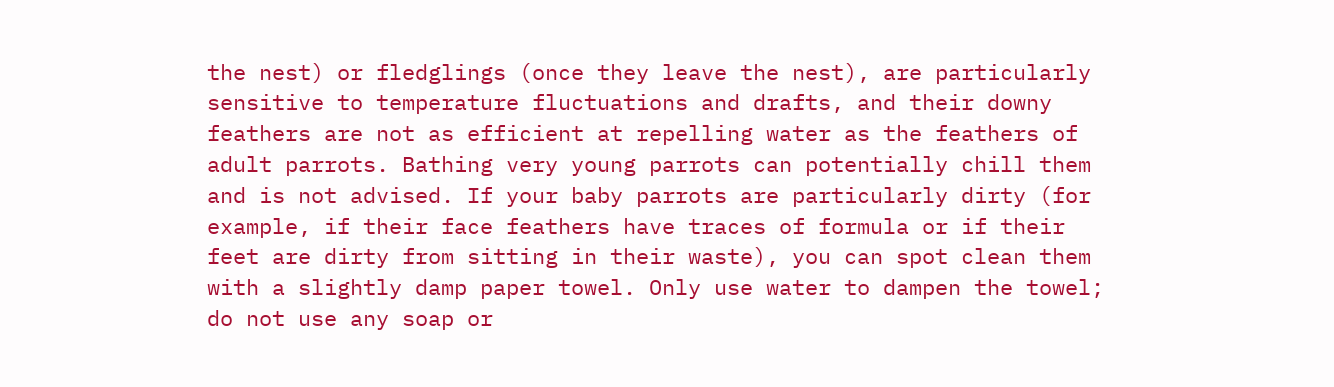the nest) or fledglings (once they leave the nest), are particularly sensitive to temperature fluctuations and drafts, and their downy feathers are not as efficient at repelling water as the feathers of adult parrots. Bathing very young parrots can potentially chill them and is not advised. If your baby parrots are particularly dirty (for example, if their face feathers have traces of formula or if their feet are dirty from sitting in their waste), you can spot clean them with a slightly damp paper towel. Only use water to dampen the towel; do not use any soap or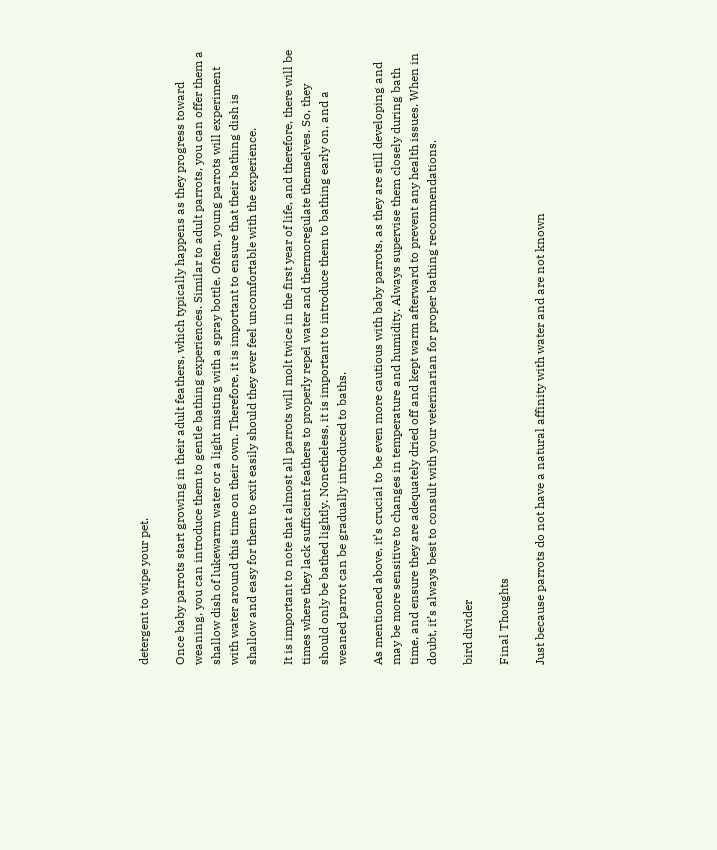detergent to wipe your pet.

Once baby parrots start growing in their adult feathers, which typically happens as they progress toward weaning, you can introduce them to gentle bathing experiences. Similar to adult parrots, you can offer them a shallow dish of lukewarm water or a light misting with a spray bottle. Often, young parrots will experiment with water around this time on their own. Therefore, it is important to ensure that their bathing dish is shallow and easy for them to exit easily should they ever feel uncomfortable with the experience.

It is important to note that almost all parrots will molt twice in the first year of life, and therefore, there will be times where they lack sufficient feathers to properly repel water and thermoregulate themselves. So, they should only be bathed lightly. Nonetheless, it is important to introduce them to bathing early on, and a weaned parrot can be gradually introduced to baths.

As mentioned above, it’s crucial to be even more cautious with baby parrots, as they are still developing and may be more sensitive to changes in temperature and humidity. Always supervise them closely during bath time, and ensure they are adequately dried off and kept warm afterward to prevent any health issues. When in doubt, it’s always best to consult with your veterinarian for proper bathing recommendations.

bird divider

Final Thoughts

Just because parrots do not have a natural affinity with water and are not known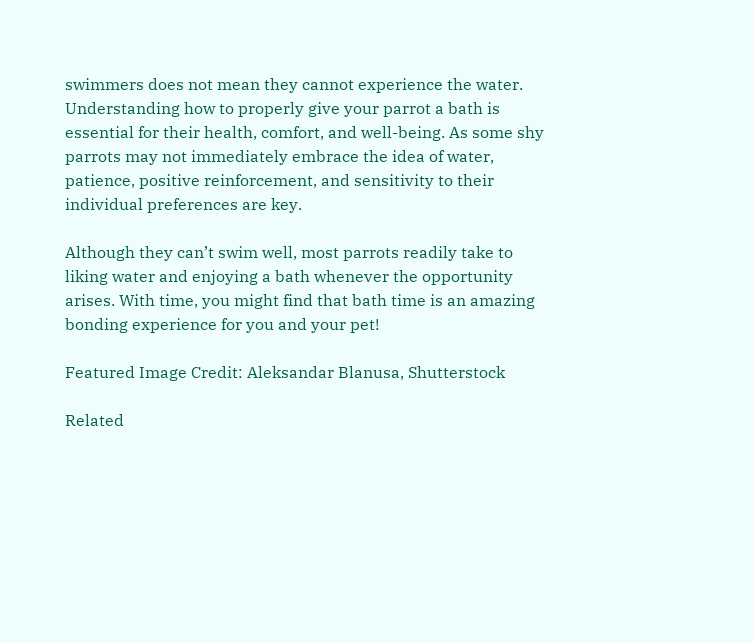swimmers does not mean they cannot experience the water. Understanding how to properly give your parrot a bath is essential for their health, comfort, and well-being. As some shy parrots may not immediately embrace the idea of water, patience, positive reinforcement, and sensitivity to their individual preferences are key.

Although they can’t swim well, most parrots readily take to liking water and enjoying a bath whenever the opportunity arises. With time, you might find that bath time is an amazing bonding experience for you and your pet!

Featured Image Credit: Aleksandar Blanusa, Shutterstock

Related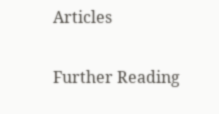Articles

Further Reading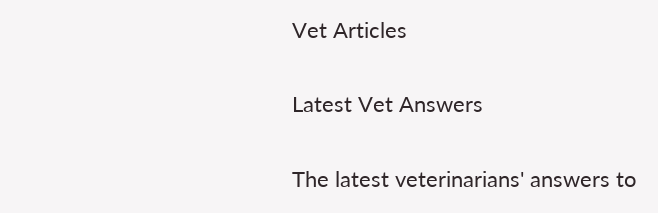Vet Articles

Latest Vet Answers

The latest veterinarians' answers to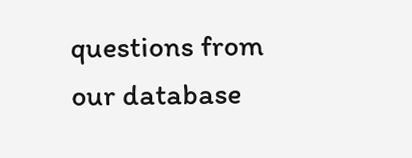questions from our database